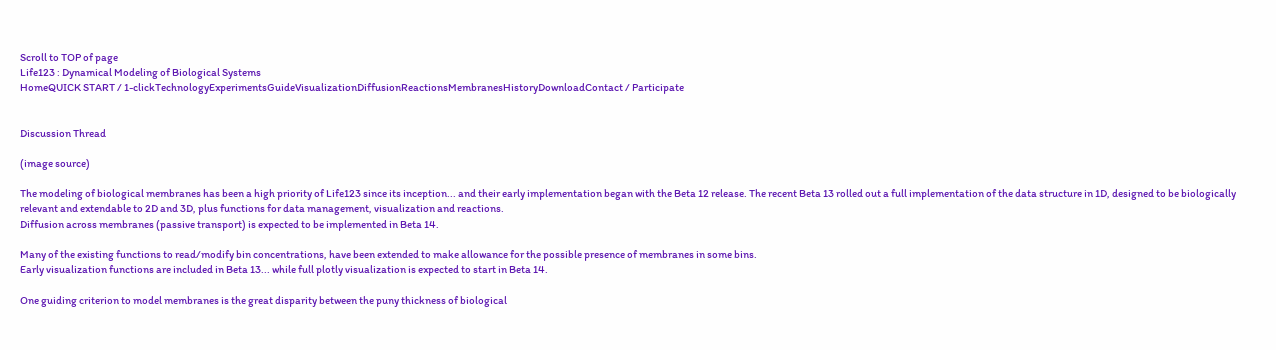Scroll to TOP of page
Life123 : Dynamical Modeling of Biological Systems
HomeQUICK START / 1-clickTechnologyExperimentsGuideVisualizationDiffusionReactionsMembranesHistoryDownloadContact / Participate


Discussion Thread

(image source)

The modeling of biological membranes has been a high priority of Life123 since its inception... and their early implementation began with the Beta 12 release. The recent Beta 13 rolled out a full implementation of the data structure in 1D, designed to be biologically relevant and extendable to 2D and 3D, plus functions for data management, visualization and reactions.
Diffusion across membranes (passive transport) is expected to be implemented in Beta 14.

Many of the existing functions to read/modify bin concentrations, have been extended to make allowance for the possible presence of membranes in some bins.
Early visualization functions are included in Beta 13... while full plotly visualization is expected to start in Beta 14.

One guiding criterion to model membranes is the great disparity between the puny thickness of biological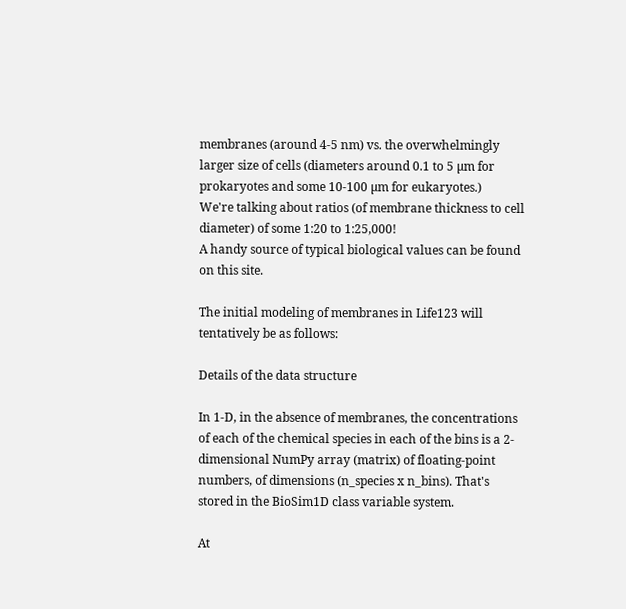membranes (around 4-5 nm) vs. the overwhelmingly larger size of cells (diameters around 0.1 to 5 µm for prokaryotes and some 10-100 µm for eukaryotes.)
We're talking about ratios (of membrane thickness to cell diameter) of some 1:20 to 1:25,000!
A handy source of typical biological values can be found on this site.

The initial modeling of membranes in Life123 will tentatively be as follows:

Details of the data structure

In 1-D, in the absence of membranes, the concentrations of each of the chemical species in each of the bins is a 2-dimensional NumPy array (matrix) of floating-point numbers, of dimensions (n_species x n_bins). That's stored in the BioSim1D class variable system.

At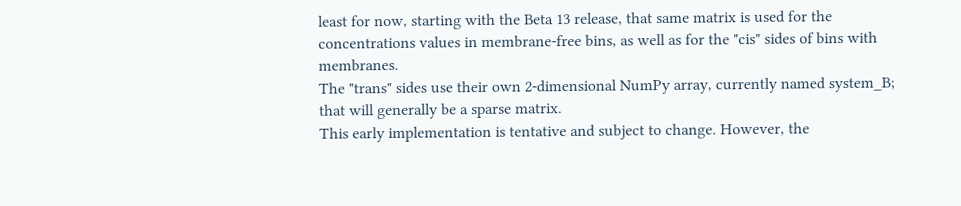least for now, starting with the Beta 13 release, that same matrix is used for the concentrations values in membrane-free bins, as well as for the "cis" sides of bins with membranes.
The "trans" sides use their own 2-dimensional NumPy array, currently named system_B; that will generally be a sparse matrix.
This early implementation is tentative and subject to change. However, the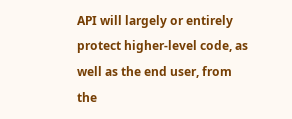API will largely or entirely protect higher-level code, as well as the end user, from the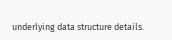underlying data structure details.